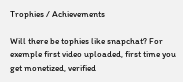Trophies / Achievements

Will there be tophies like snapchat? For exemple first video uploaded, first time you get monetized, verified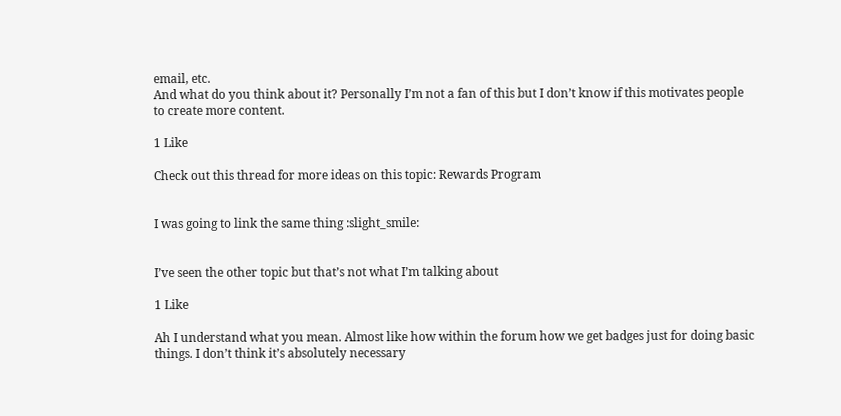email, etc.
And what do you think about it? Personally I’m not a fan of this but I don’t know if this motivates people to create more content.

1 Like

Check out this thread for more ideas on this topic: Rewards Program


I was going to link the same thing :slight_smile:


I’ve seen the other topic but that’s not what I’m talking about

1 Like

Ah I understand what you mean. Almost like how within the forum how we get badges just for doing basic things. I don’t think it’s absolutely necessary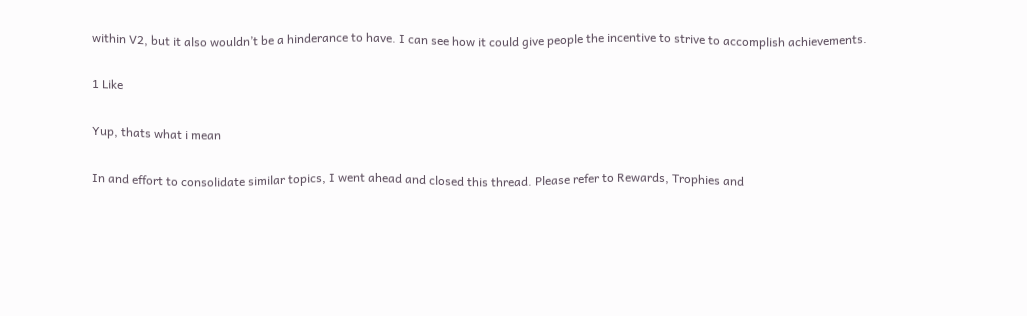within V2, but it also wouldn’t be a hinderance to have. I can see how it could give people the incentive to strive to accomplish achievements.

1 Like

Yup, thats what i mean

In and effort to consolidate similar topics, I went ahead and closed this thread. Please refer to Rewards, Trophies and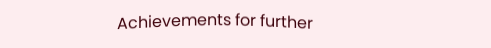Achievements for further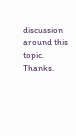discussion around this topic. Thanks.